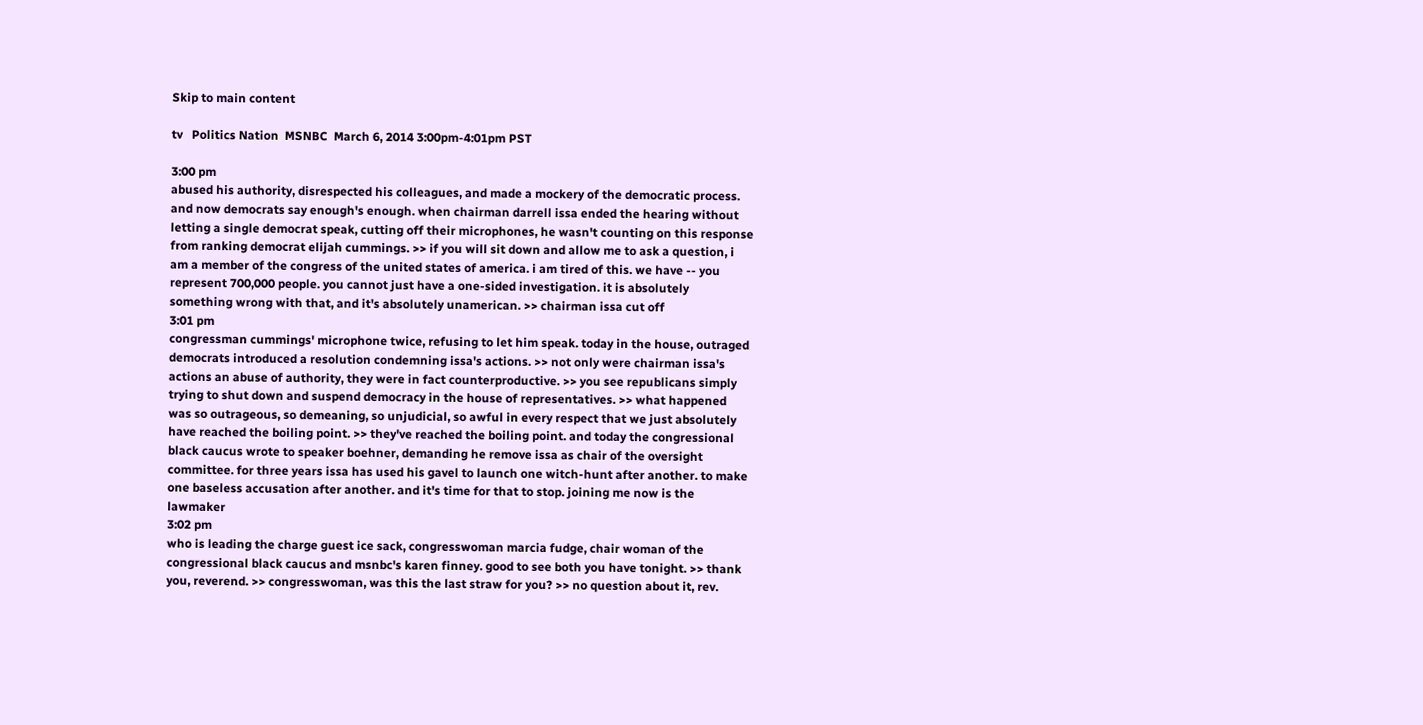Skip to main content

tv   Politics Nation  MSNBC  March 6, 2014 3:00pm-4:01pm PST

3:00 pm
abused his authority, disrespected his colleagues, and made a mockery of the democratic process. and now democrats say enough's enough. when chairman darrell issa ended the hearing without letting a single democrat speak, cutting off their microphones, he wasn't counting on this response from ranking democrat elijah cummings. >> if you will sit down and allow me to ask a question, i am a member of the congress of the united states of america. i am tired of this. we have -- you represent 700,000 people. you cannot just have a one-sided investigation. it is absolutely something wrong with that, and it's absolutely unamerican. >> chairman issa cut off
3:01 pm
congressman cummings' microphone twice, refusing to let him speak. today in the house, outraged democrats introduced a resolution condemning issa's actions. >> not only were chairman issa's actions an abuse of authority, they were in fact counterproductive. >> you see republicans simply trying to shut down and suspend democracy in the house of representatives. >> what happened was so outrageous, so demeaning, so unjudicial, so awful in every respect that we just absolutely have reached the boiling point. >> they've reached the boiling point. and today the congressional black caucus wrote to speaker boehner, demanding he remove issa as chair of the oversight committee. for three years issa has used his gavel to launch one witch-hunt after another. to make one baseless accusation after another. and it's time for that to stop. joining me now is the lawmaker
3:02 pm
who is leading the charge guest ice sack, congresswoman marcia fudge, chair woman of the congressional black caucus and msnbc's karen finney. good to see both you have tonight. >> thank you, reverend. >> congresswoman, was this the last straw for you? >> no question about it, rev.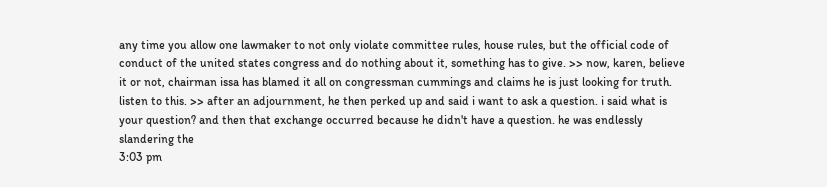any time you allow one lawmaker to not only violate committee rules, house rules, but the official code of conduct of the united states congress and do nothing about it, something has to give. >> now, karen, believe it or not, chairman issa has blamed it all on congressman cummings and claims he is just looking for truth. listen to this. >> after an adjournment, he then perked up and said i want to ask a question. i said what is your question? and then that exchange occurred because he didn't have a question. he was endlessly slandering the
3:03 pm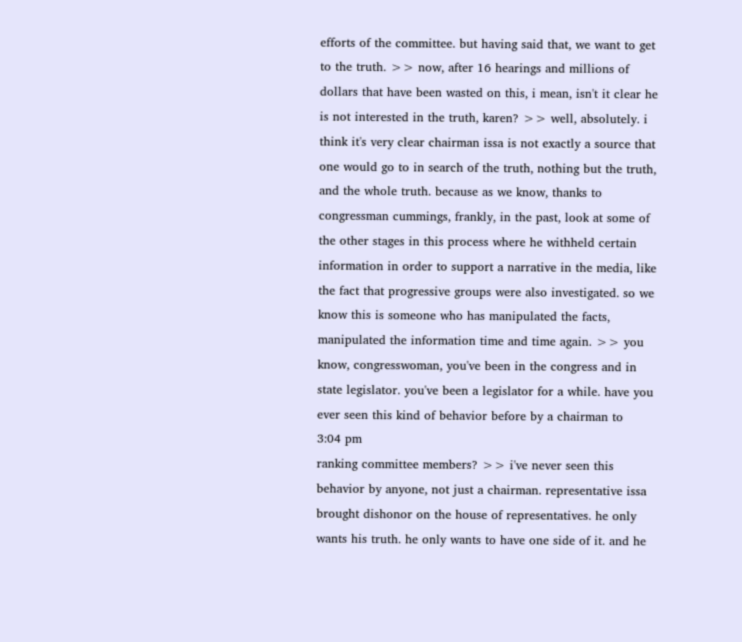efforts of the committee. but having said that, we want to get to the truth. >> now, after 16 hearings and millions of dollars that have been wasted on this, i mean, isn't it clear he is not interested in the truth, karen? >> well, absolutely. i think it's very clear chairman issa is not exactly a source that one would go to in search of the truth, nothing but the truth, and the whole truth. because as we know, thanks to congressman cummings, frankly, in the past, look at some of the other stages in this process where he withheld certain information in order to support a narrative in the media, like the fact that progressive groups were also investigated. so we know this is someone who has manipulated the facts, manipulated the information time and time again. >> you know, congresswoman, you've been in the congress and in state legislator. you've been a legislator for a while. have you ever seen this kind of behavior before by a chairman to
3:04 pm
ranking committee members? >> i've never seen this behavior by anyone, not just a chairman. representative issa brought dishonor on the house of representatives. he only wants his truth. he only wants to have one side of it. and he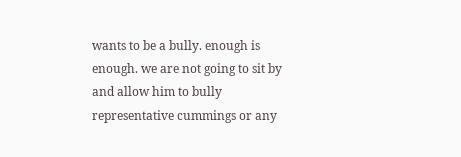wants to be a bully. enough is enough. we are not going to sit by and allow him to bully representative cummings or any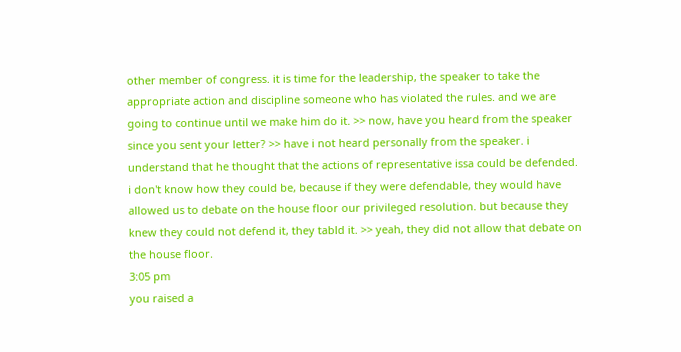other member of congress. it is time for the leadership, the speaker to take the appropriate action and discipline someone who has violated the rules. and we are going to continue until we make him do it. >> now, have you heard from the speaker since you sent your letter? >> have i not heard personally from the speaker. i understand that he thought that the actions of representative issa could be defended. i don't know how they could be, because if they were defendable, they would have allowed us to debate on the house floor our privileged resolution. but because they knew they could not defend it, they tabld it. >> yeah, they did not allow that debate on the house floor.
3:05 pm
you raised a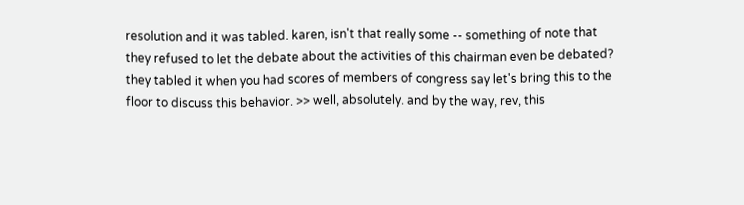resolution and it was tabled. karen, isn't that really some -- something of note that they refused to let the debate about the activities of this chairman even be debated? they tabled it when you had scores of members of congress say let's bring this to the floor to discuss this behavior. >> well, absolutely. and by the way, rev, this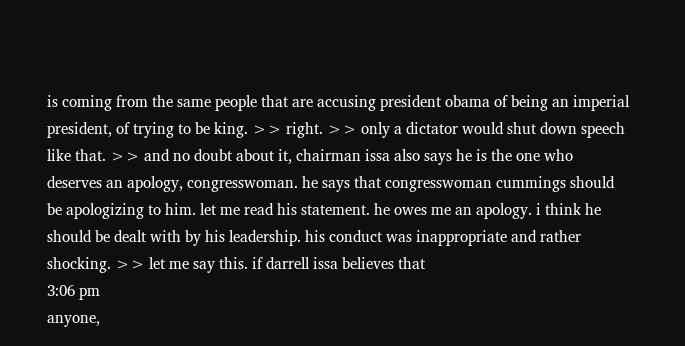is coming from the same people that are accusing president obama of being an imperial president, of trying to be king. >> right. >> only a dictator would shut down speech like that. >> and no doubt about it, chairman issa also says he is the one who deserves an apology, congresswoman. he says that congresswoman cummings should be apologizing to him. let me read his statement. he owes me an apology. i think he should be dealt with by his leadership. his conduct was inappropriate and rather shocking. >> let me say this. if darrell issa believes that
3:06 pm
anyone,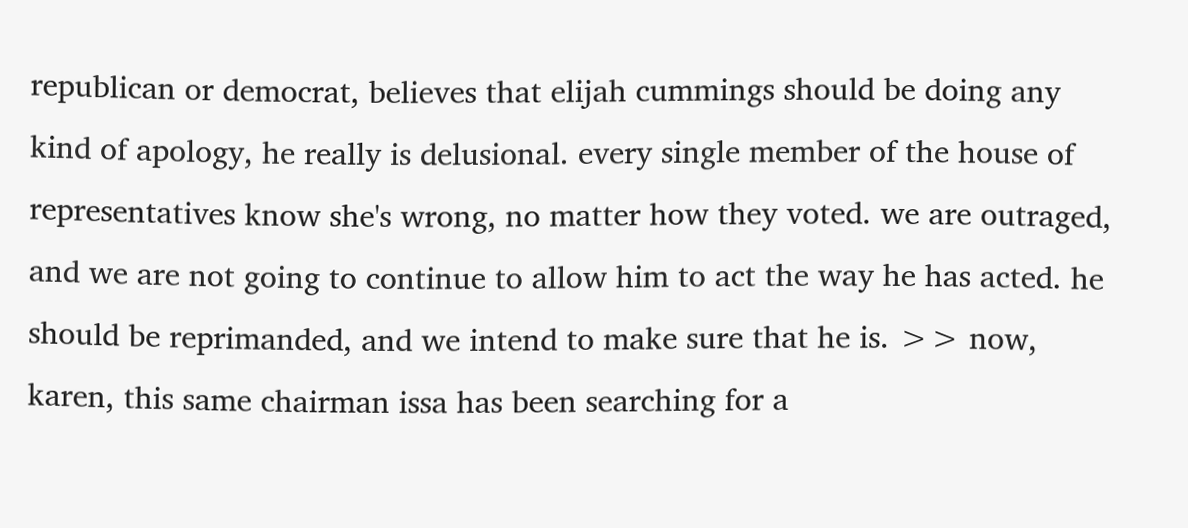republican or democrat, believes that elijah cummings should be doing any kind of apology, he really is delusional. every single member of the house of representatives know she's wrong, no matter how they voted. we are outraged, and we are not going to continue to allow him to act the way he has acted. he should be reprimanded, and we intend to make sure that he is. >> now, karen, this same chairman issa has been searching for a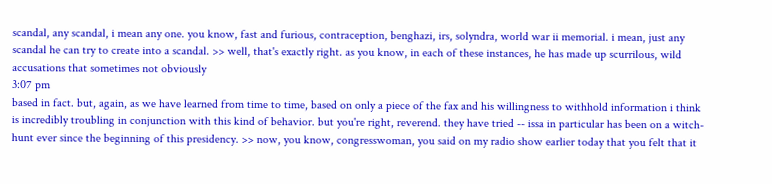scandal, any scandal, i mean any one. you know, fast and furious, contraception, benghazi, irs, solyndra, world war ii memorial. i mean, just any scandal he can try to create into a scandal. >> well, that's exactly right. as you know, in each of these instances, he has made up scurrilous, wild accusations that sometimes not obviously
3:07 pm
based in fact. but, again, as we have learned from time to time, based on only a piece of the fax and his willingness to withhold information i think is incredibly troubling in conjunction with this kind of behavior. but you're right, reverend. they have tried -- issa in particular has been on a witch-hunt ever since the beginning of this presidency. >> now, you know, congresswoman, you said on my radio show earlier today that you felt that it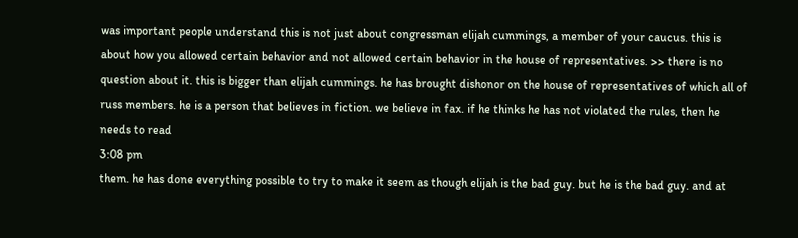was important people understand this is not just about congressman elijah cummings, a member of your caucus. this is about how you allowed certain behavior and not allowed certain behavior in the house of representatives. >> there is no question about it. this is bigger than elijah cummings. he has brought dishonor on the house of representatives of which all of russ members. he is a person that believes in fiction. we believe in fax. if he thinks he has not violated the rules, then he needs to read
3:08 pm
them. he has done everything possible to try to make it seem as though elijah is the bad guy. but he is the bad guy. and at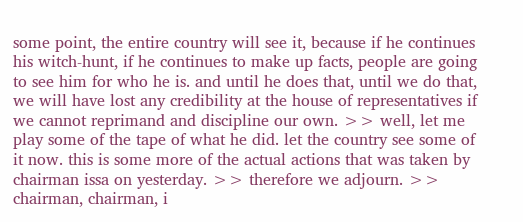some point, the entire country will see it, because if he continues his witch-hunt, if he continues to make up facts, people are going to see him for who he is. and until he does that, until we do that, we will have lost any credibility at the house of representatives if we cannot reprimand and discipline our own. >> well, let me play some of the tape of what he did. let the country see some of it now. this is some more of the actual actions that was taken by chairman issa on yesterday. >> therefore we adjourn. >> chairman, chairman, i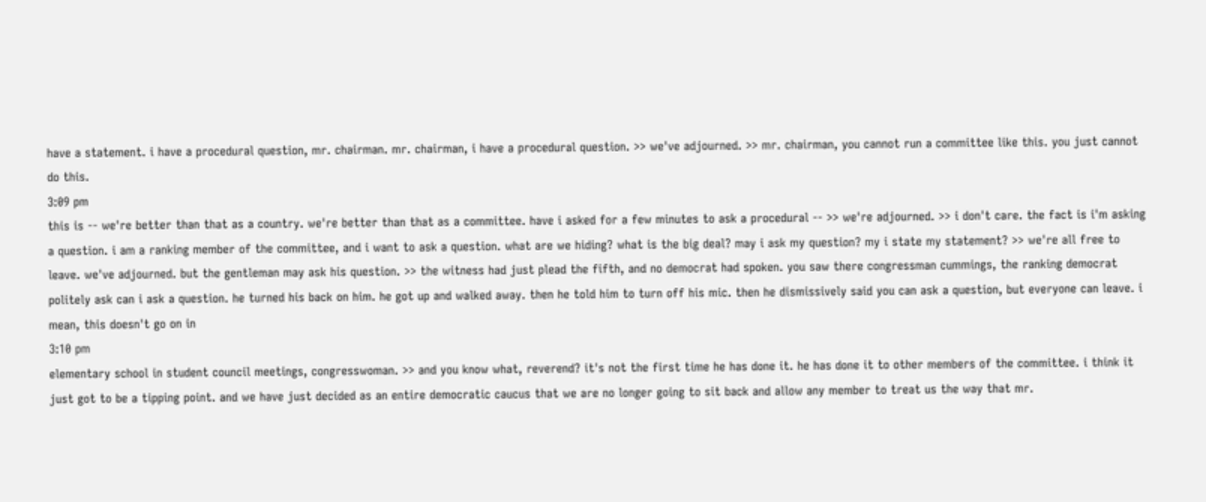have a statement. i have a procedural question, mr. chairman. mr. chairman, i have a procedural question. >> we've adjourned. >> mr. chairman, you cannot run a committee like this. you just cannot do this.
3:09 pm
this is -- we're better than that as a country. we're better than that as a committee. have i asked for a few minutes to ask a procedural -- >> we're adjourned. >> i don't care. the fact is i'm asking a question. i am a ranking member of the committee, and i want to ask a question. what are we hiding? what is the big deal? may i ask my question? my i state my statement? >> we're all free to leave. we've adjourned. but the gentleman may ask his question. >> the witness had just plead the fifth, and no democrat had spoken. you saw there congressman cummings, the ranking democrat politely ask can i ask a question. he turned his back on him. he got up and walked away. then he told him to turn off his mic. then he dismissively said you can ask a question, but everyone can leave. i mean, this doesn't go on in
3:10 pm
elementary school in student council meetings, congresswoman. >> and you know what, reverend? it's not the first time he has done it. he has done it to other members of the committee. i think it just got to be a tipping point. and we have just decided as an entire democratic caucus that we are no longer going to sit back and allow any member to treat us the way that mr.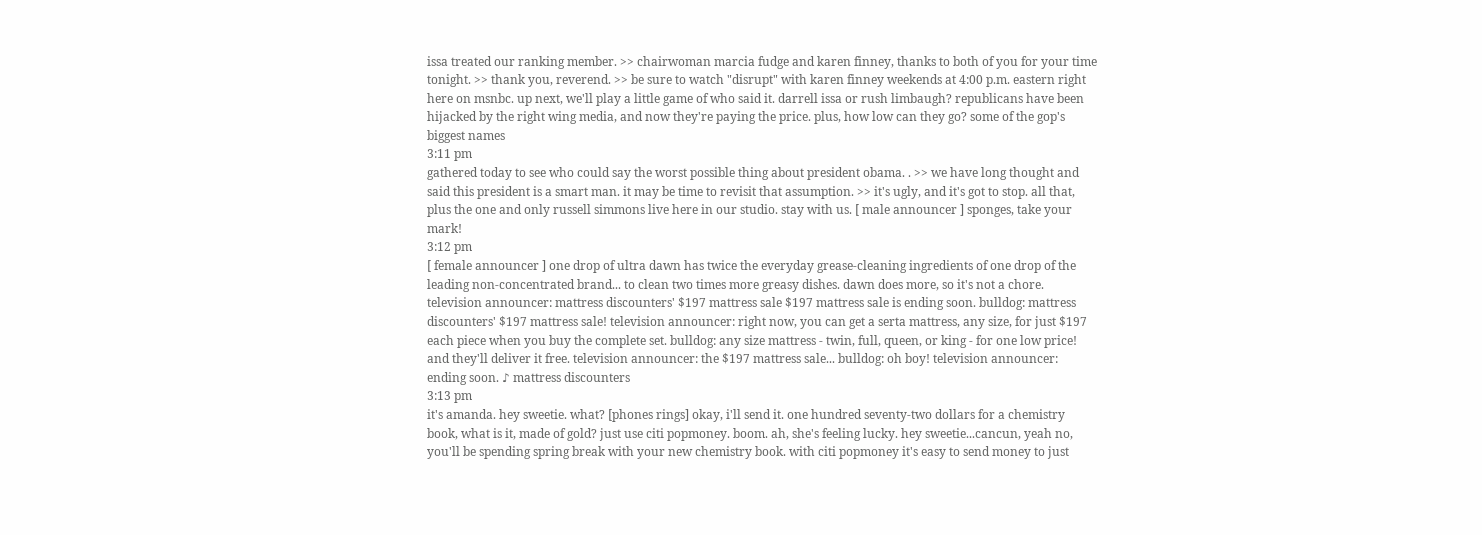issa treated our ranking member. >> chairwoman marcia fudge and karen finney, thanks to both of you for your time tonight. >> thank you, reverend. >> be sure to watch "disrupt" with karen finney weekends at 4:00 p.m. eastern right here on msnbc. up next, we'll play a little game of who said it. darrell issa or rush limbaugh? republicans have been hijacked by the right wing media, and now they're paying the price. plus, how low can they go? some of the gop's biggest names
3:11 pm
gathered today to see who could say the worst possible thing about president obama. . >> we have long thought and said this president is a smart man. it may be time to revisit that assumption. >> it's ugly, and it's got to stop. all that, plus the one and only russell simmons live here in our studio. stay with us. [ male announcer ] sponges, take your mark!
3:12 pm
[ female announcer ] one drop of ultra dawn has twice the everyday grease-cleaning ingredients of one drop of the leading non-concentrated brand... to clean two times more greasy dishes. dawn does more, so it's not a chore. television announcer: mattress discounters' $197 mattress sale $197 mattress sale is ending soon. bulldog: mattress discounters' $197 mattress sale! television announcer: right now, you can get a serta mattress, any size, for just $197 each piece when you buy the complete set. bulldog: any size mattress - twin, full, queen, or king - for one low price! and they'll deliver it free. television announcer: the $197 mattress sale... bulldog: oh boy! television announcer: ending soon. ♪ mattress discounters
3:13 pm
it's amanda. hey sweetie. what? [phones rings] okay, i'll send it. one hundred seventy-two dollars for a chemistry book, what is it, made of gold? just use citi popmoney. boom. ah, she's feeling lucky. hey sweetie...cancun, yeah no, you'll be spending spring break with your new chemistry book. with citi popmoney it's easy to send money to just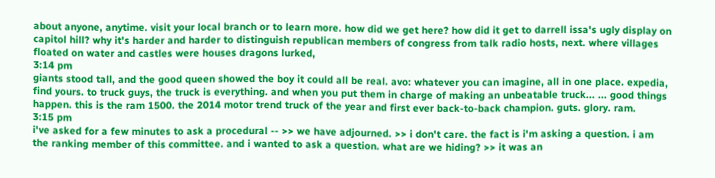about anyone, anytime. visit your local branch or to learn more. how did we get here? how did it get to darrell issa's ugly display on capitol hill? why it's harder and harder to distinguish republican members of congress from talk radio hosts, next. where villages floated on water and castles were houses dragons lurked,
3:14 pm
giants stood tall, and the good queen showed the boy it could all be real. avo: whatever you can imagine, all in one place. expedia, find yours. to truck guys, the truck is everything. and when you put them in charge of making an unbeatable truck... ... good things happen. this is the ram 1500. the 2014 motor trend truck of the year and first ever back-to-back champion. guts. glory. ram.
3:15 pm
i've asked for a few minutes to ask a procedural -- >> we have adjourned. >> i don't care. the fact is i'm asking a question. i am the ranking member of this committee. and i wanted to ask a question. what are we hiding? >> it was an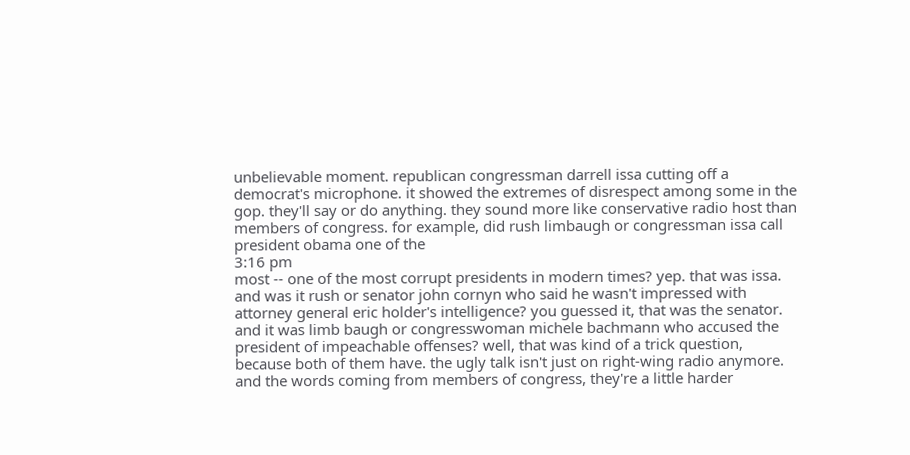unbelievable moment. republican congressman darrell issa cutting off a democrat's microphone. it showed the extremes of disrespect among some in the gop. they'll say or do anything. they sound more like conservative radio host than members of congress. for example, did rush limbaugh or congressman issa call president obama one of the
3:16 pm
most -- one of the most corrupt presidents in modern times? yep. that was issa. and was it rush or senator john cornyn who said he wasn't impressed with attorney general eric holder's intelligence? you guessed it, that was the senator. and it was limb baugh or congresswoman michele bachmann who accused the president of impeachable offenses? well, that was kind of a trick question, because both of them have. the ugly talk isn't just on right-wing radio anymore. and the words coming from members of congress, they're a little harder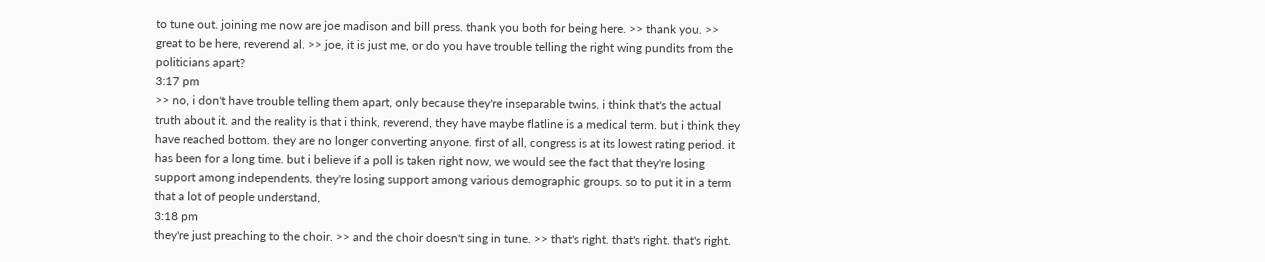to tune out. joining me now are joe madison and bill press. thank you both for being here. >> thank you. >> great to be here, reverend al. >> joe, it is just me, or do you have trouble telling the right wing pundits from the politicians apart?
3:17 pm
>> no, i don't have trouble telling them apart, only because they're inseparable twins. i think that's the actual truth about it. and the reality is that i think, reverend, they have maybe flatline is a medical term. but i think they have reached bottom. they are no longer converting anyone. first of all, congress is at its lowest rating period. it has been for a long time. but i believe if a poll is taken right now, we would see the fact that they're losing support among independents. they're losing support among various demographic groups. so to put it in a term that a lot of people understand,
3:18 pm
they're just preaching to the choir. >> and the choir doesn't sing in tune. >> that's right. that's right. that's right.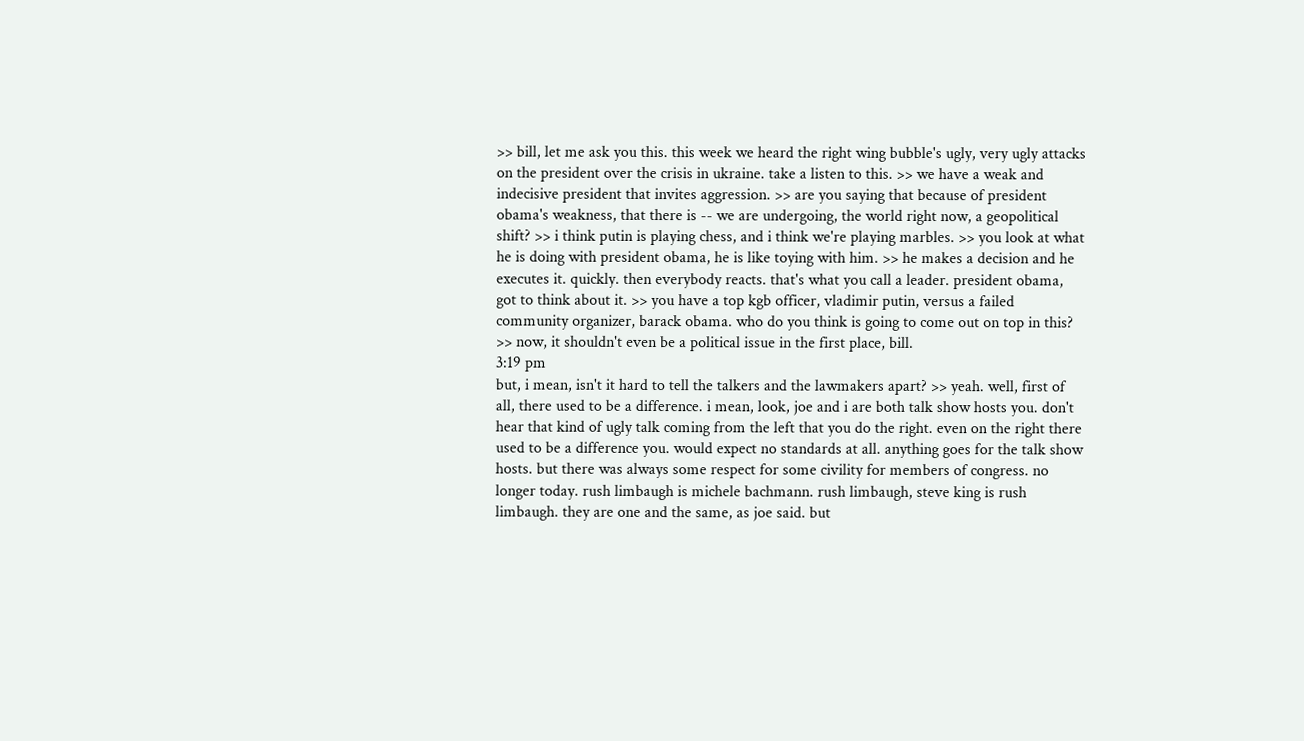>> bill, let me ask you this. this week we heard the right wing bubble's ugly, very ugly attacks on the president over the crisis in ukraine. take a listen to this. >> we have a weak and indecisive president that invites aggression. >> are you saying that because of president obama's weakness, that there is -- we are undergoing, the world right now, a geopolitical shift? >> i think putin is playing chess, and i think we're playing marbles. >> you look at what he is doing with president obama, he is like toying with him. >> he makes a decision and he executes it. quickly. then everybody reacts. that's what you call a leader. president obama, got to think about it. >> you have a top kgb officer, vladimir putin, versus a failed community organizer, barack obama. who do you think is going to come out on top in this? >> now, it shouldn't even be a political issue in the first place, bill.
3:19 pm
but, i mean, isn't it hard to tell the talkers and the lawmakers apart? >> yeah. well, first of all, there used to be a difference. i mean, look, joe and i are both talk show hosts you. don't hear that kind of ugly talk coming from the left that you do the right. even on the right there used to be a difference you. would expect no standards at all. anything goes for the talk show hosts. but there was always some respect for some civility for members of congress. no longer today. rush limbaugh is michele bachmann. rush limbaugh, steve king is rush limbaugh. they are one and the same, as joe said. but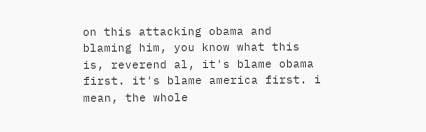on this attacking obama and blaming him, you know what this is, reverend al, it's blame obama first. it's blame america first. i mean, the whole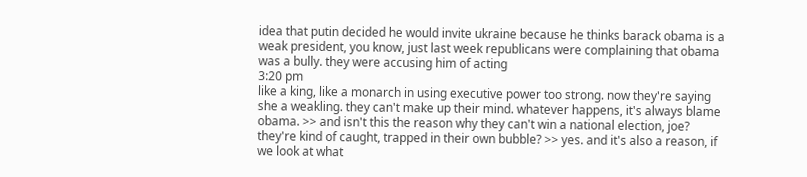idea that putin decided he would invite ukraine because he thinks barack obama is a weak president, you know, just last week republicans were complaining that obama was a bully. they were accusing him of acting
3:20 pm
like a king, like a monarch in using executive power too strong. now they're saying she a weakling. they can't make up their mind. whatever happens, it's always blame obama. >> and isn't this the reason why they can't win a national election, joe? they're kind of caught, trapped in their own bubble? >> yes. and it's also a reason, if we look at what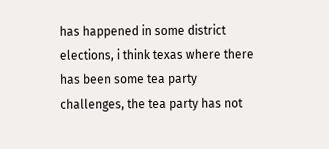has happened in some district elections, i think texas where there has been some tea party challenges, the tea party has not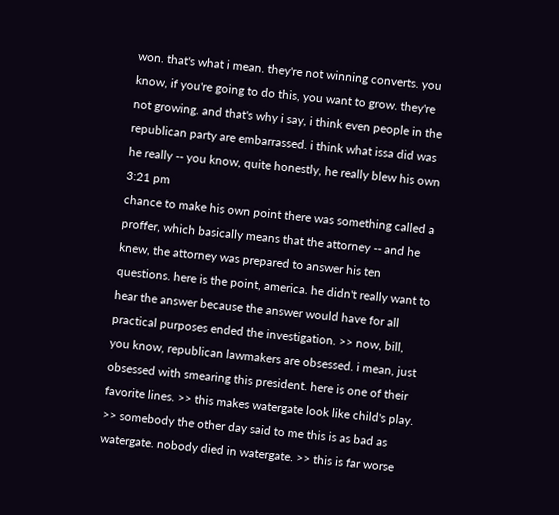won. that's what i mean. they're not winning converts. you know, if you're going to do this, you want to grow. they're not growing. and that's why i say, i think even people in the republican party are embarrassed. i think what issa did was he really -- you know, quite honestly, he really blew his own
3:21 pm
chance to make his own point there was something called a proffer, which basically means that the attorney -- and he knew, the attorney was prepared to answer his ten questions. here is the point, america. he didn't really want to hear the answer because the answer would have for all practical purposes ended the investigation. >> now, bill, you know, republican lawmakers are obsessed. i mean, just obsessed with smearing this president. here is one of their favorite lines. >> this makes watergate look like child's play. >> somebody the other day said to me this is as bad as watergate. nobody died in watergate. >> this is far worse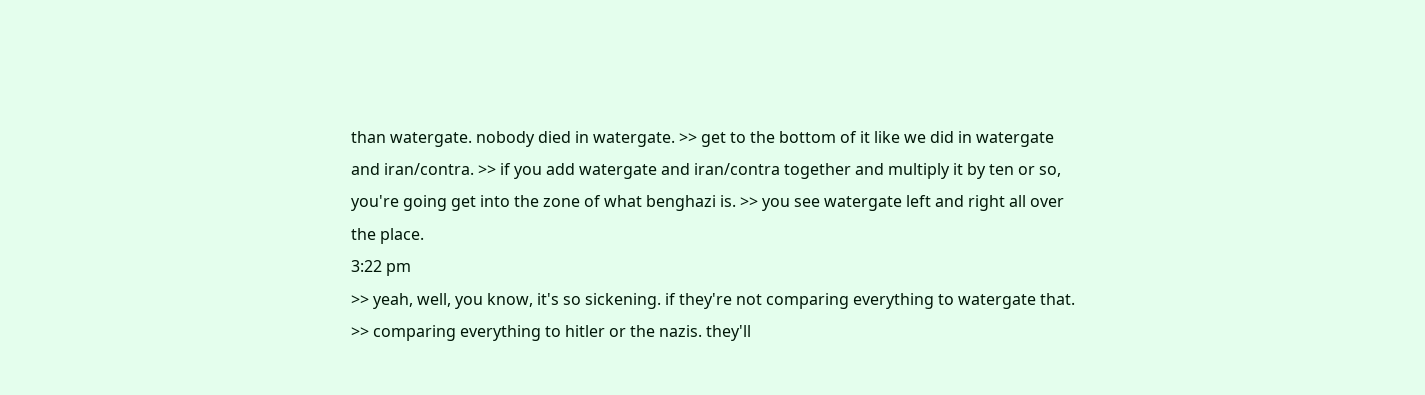than watergate. nobody died in watergate. >> get to the bottom of it like we did in watergate and iran/contra. >> if you add watergate and iran/contra together and multiply it by ten or so, you're going get into the zone of what benghazi is. >> you see watergate left and right all over the place.
3:22 pm
>> yeah, well, you know, it's so sickening. if they're not comparing everything to watergate that. >> comparing everything to hitler or the nazis. they'll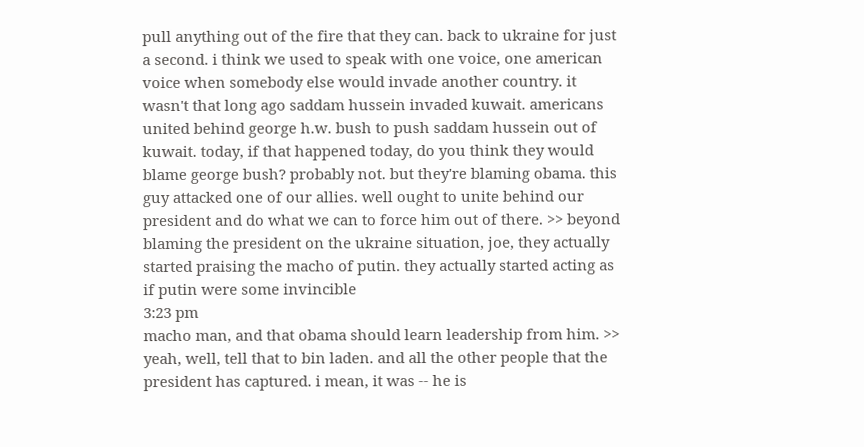pull anything out of the fire that they can. back to ukraine for just a second. i think we used to speak with one voice, one american voice when somebody else would invade another country. it wasn't that long ago saddam hussein invaded kuwait. americans united behind george h.w. bush to push saddam hussein out of kuwait. today, if that happened today, do you think they would blame george bush? probably not. but they're blaming obama. this guy attacked one of our allies. well ought to unite behind our president and do what we can to force him out of there. >> beyond blaming the president on the ukraine situation, joe, they actually started praising the macho of putin. they actually started acting as if putin were some invincible
3:23 pm
macho man, and that obama should learn leadership from him. >> yeah, well, tell that to bin laden. and all the other people that the president has captured. i mean, it was -- he is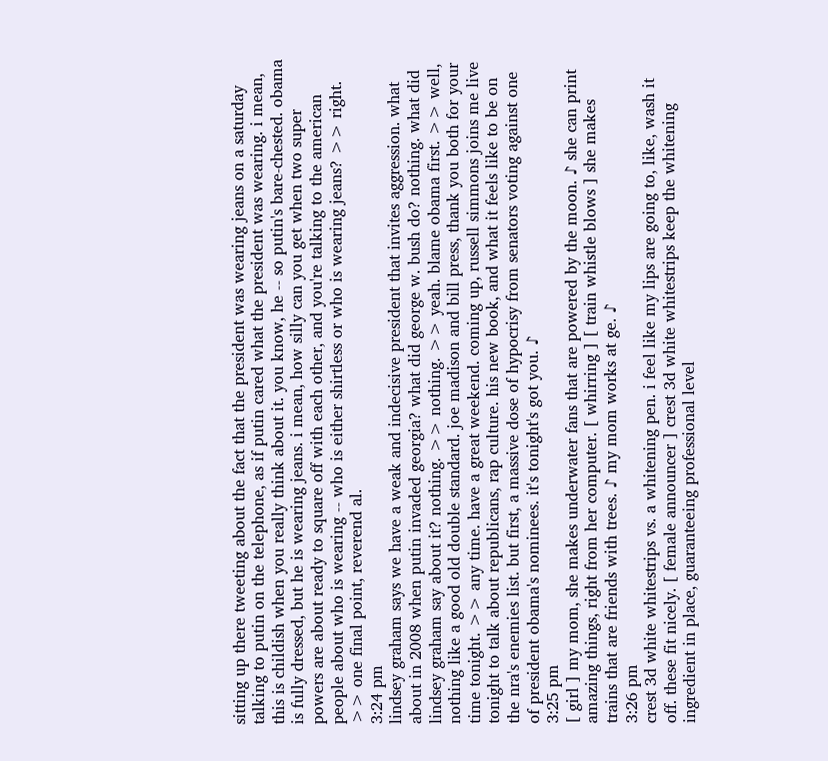sitting up there tweeting about the fact that the president was wearing jeans on a saturday talking to putin on the telephone, as if putin cared what the president was wearing. i mean, this is childish when you really think about it. you know, he -- so putin's bare-chested. obama is fully dressed, but he is wearing jeans. i mean, how silly can you get when two super powers are about ready to square off with each other, and you're talking to the american people about who is wearing -- who is either shirtless or who is wearing jeans? >> right. >> one final point, reverend al.
3:24 pm
lindsey graham says we have a weak and indecisive president that invites aggression. what about in 2008 when putin invaded georgia? what did george w. bush do? nothing. what did lindsey graham say about it? nothing. >> nothing. >> yeah. blame obama first. >> well, nothing like a good old double standard. joe madison and bill press, thank you both for your time tonight. >> any time. have a great weekend. coming up, russell simmons joins me live tonight to talk about republicans, rap culture. his new book, and what it feels like to be on the nra's enemies list. but first, a massive dose of hypocrisy from senators voting against one of president obama's nominees. it's tonight's got you. ♪
3:25 pm
[ girl ] my mom, she makes underwater fans that are powered by the moon. ♪ she can print amazing things, right from her computer. [ whirring ] [ train whistle blows ] she makes trains that are friends with trees. ♪ my mom works at ge. ♪
3:26 pm
crest 3d white whitestrips vs. a whitening pen. i feel like my lips are going to, like, wash it off. these fit nicely. [ female announcer ] crest 3d white whitestrips keep the whitening ingredient in place, guaranteeing professional level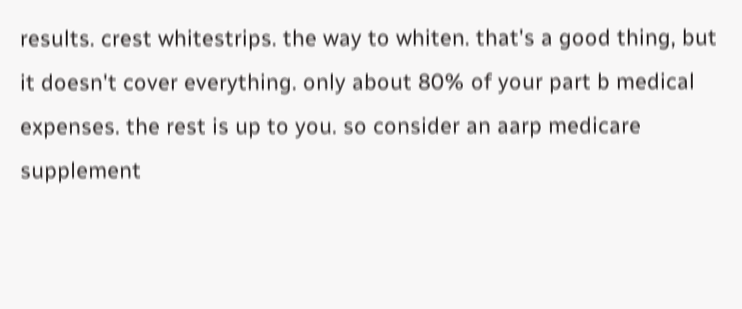results. crest whitestrips. the way to whiten. that's a good thing, but it doesn't cover everything. only about 80% of your part b medical expenses. the rest is up to you. so consider an aarp medicare supplement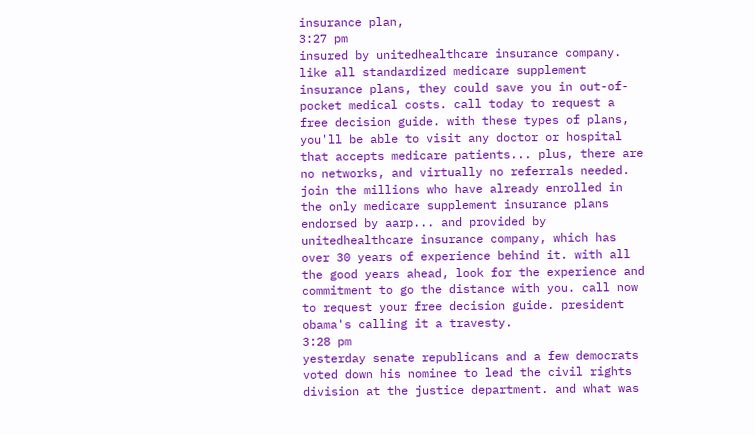insurance plan,
3:27 pm
insured by unitedhealthcare insurance company. like all standardized medicare supplement insurance plans, they could save you in out-of-pocket medical costs. call today to request a free decision guide. with these types of plans, you'll be able to visit any doctor or hospital that accepts medicare patients... plus, there are no networks, and virtually no referrals needed. join the millions who have already enrolled in the only medicare supplement insurance plans endorsed by aarp... and provided by unitedhealthcare insurance company, which has over 30 years of experience behind it. with all the good years ahead, look for the experience and commitment to go the distance with you. call now to request your free decision guide. president obama's calling it a travesty.
3:28 pm
yesterday senate republicans and a few democrats voted down his nominee to lead the civil rights division at the justice department. and what was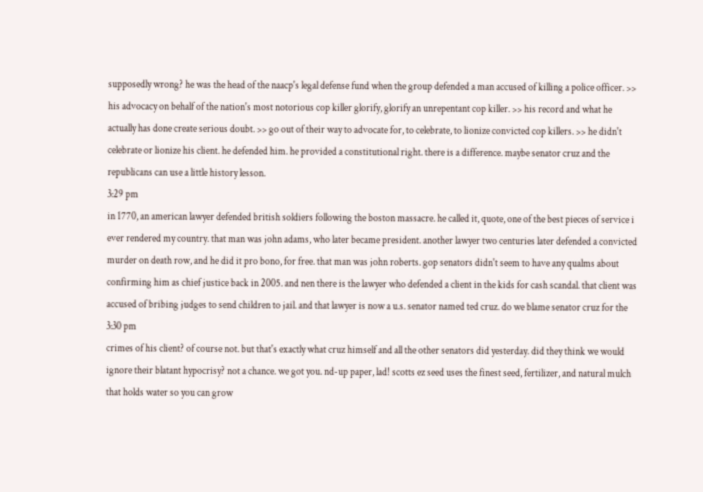supposedly wrong? he was the head of the naacp's legal defense fund when the group defended a man accused of killing a police officer. >> his advocacy on behalf of the nation's most notorious cop killer glorify, glorify an unrepentant cop killer. >> his record and what he actually has done create serious doubt. >> go out of their way to advocate for, to celebrate, to lionize convicted cop killers. >> he didn't celebrate or lionize his client. he defended him. he provided a constitutional right. there is a difference. maybe senator cruz and the republicans can use a little history lesson.
3:29 pm
in 1770, an american lawyer defended british soldiers following the boston massacre. he called it, quote, one of the best pieces of service i ever rendered my country. that man was john adams, who later became president. another lawyer two centuries later defended a convicted murder on death row, and he did it pro bono, for free. that man was john roberts. gop senators didn't seem to have any qualms about confirming him as chief justice back in 2005. and nen there is the lawyer who defended a client in the kids for cash scandal. that client was accused of bribing judges to send children to jail. and that lawyer is now a u.s. senator named ted cruz. do we blame senator cruz for the
3:30 pm
crimes of his client? of course not. but that's exactly what cruz himself and all the other senators did yesterday. did they think we would ignore their blatant hypocrisy? not a chance. we got you. nd-up paper, lad! scotts ez seed uses the finest seed, fertilizer, and natural mulch that holds water so you can grow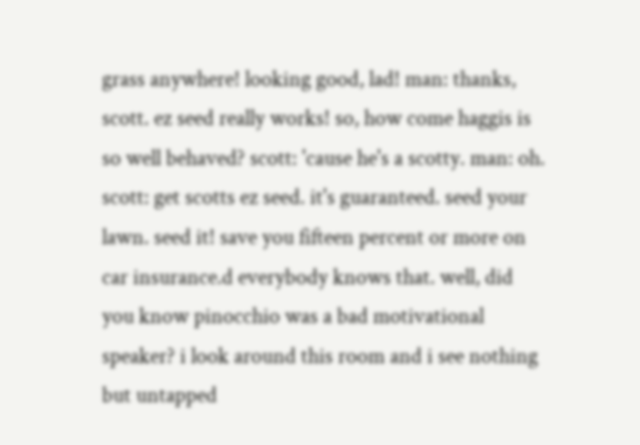grass anywhere! looking good, lad! man: thanks, scott. ez seed really works! so, how come haggis is so well behaved? scott: 'cause he's a scotty. man: oh. scott: get scotts ez seed. it's guaranteed. seed your lawn. seed it! save you fifteen percent or more on car insurance.d everybody knows that. well, did you know pinocchio was a bad motivational speaker? i look around this room and i see nothing but untapped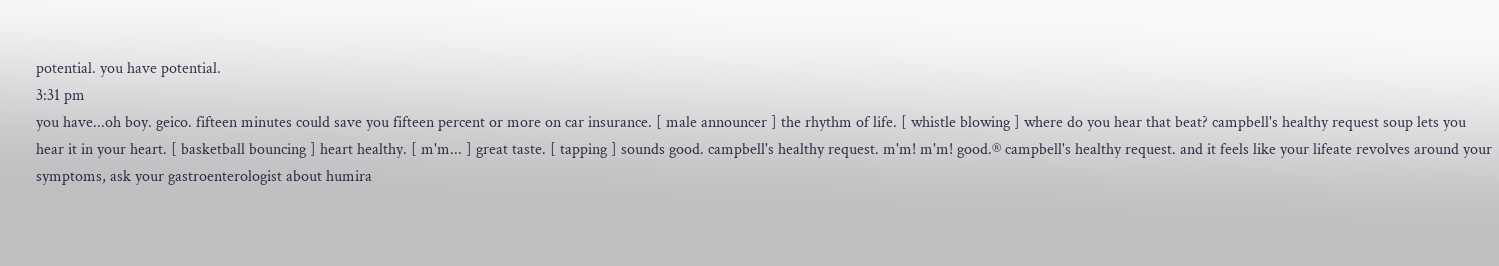potential. you have potential.
3:31 pm
you have...oh boy. geico. fifteen minutes could save you fifteen percent or more on car insurance. [ male announcer ] the rhythm of life. [ whistle blowing ] where do you hear that beat? campbell's healthy request soup lets you hear it in your heart. [ basketball bouncing ] heart healthy. [ m'm... ] great taste. [ tapping ] sounds good. campbell's healthy request. m'm! m'm! good.® campbell's healthy request. and it feels like your lifeate revolves around your symptoms, ask your gastroenterologist about humira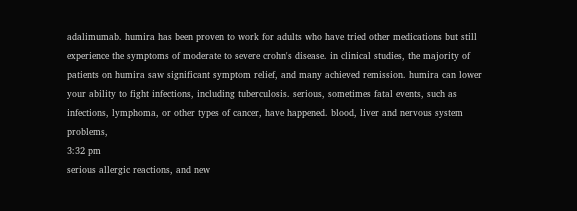adalimumab. humira has been proven to work for adults who have tried other medications but still experience the symptoms of moderate to severe crohn's disease. in clinical studies, the majority of patients on humira saw significant symptom relief, and many achieved remission. humira can lower your ability to fight infections, including tuberculosis. serious, sometimes fatal events, such as infections, lymphoma, or other types of cancer, have happened. blood, liver and nervous system problems,
3:32 pm
serious allergic reactions, and new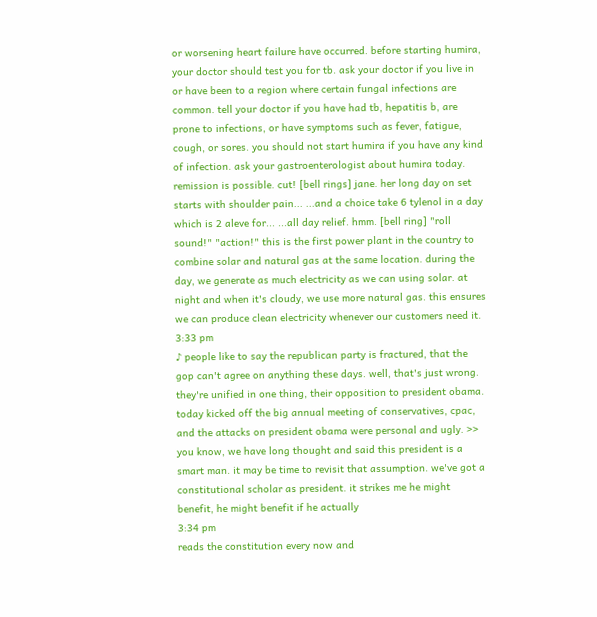or worsening heart failure have occurred. before starting humira, your doctor should test you for tb. ask your doctor if you live in or have been to a region where certain fungal infections are common. tell your doctor if you have had tb, hepatitis b, are prone to infections, or have symptoms such as fever, fatigue, cough, or sores. you should not start humira if you have any kind of infection. ask your gastroenterologist about humira today. remission is possible. cut! [bell rings] jane. her long day on set starts with shoulder pain... ...and a choice take 6 tylenol in a day which is 2 aleve for... ...all day relief. hmm. [bell ring] "roll sound!" "action!" this is the first power plant in the country to combine solar and natural gas at the same location. during the day, we generate as much electricity as we can using solar. at night and when it's cloudy, we use more natural gas. this ensures we can produce clean electricity whenever our customers need it.
3:33 pm
♪ people like to say the republican party is fractured, that the gop can't agree on anything these days. well, that's just wrong. they're unified in one thing, their opposition to president obama. today kicked off the big annual meeting of conservatives, cpac, and the attacks on president obama were personal and ugly. >> you know, we have long thought and said this president is a smart man. it may be time to revisit that assumption. we've got a constitutional scholar as president. it strikes me he might benefit, he might benefit if he actually
3:34 pm
reads the constitution every now and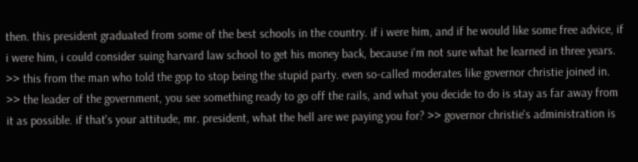then. this president graduated from some of the best schools in the country. if i were him, and if he would like some free advice, if i were him, i could consider suing harvard law school to get his money back, because i'm not sure what he learned in three years. >> this from the man who told the gop to stop being the stupid party. even so-called moderates like governor christie joined in. >> the leader of the government, you see something ready to go off the rails, and what you decide to do is stay as far away from it as possible. if that's your attitude, mr. president, what the hell are we paying you for? >> governor christie's administration is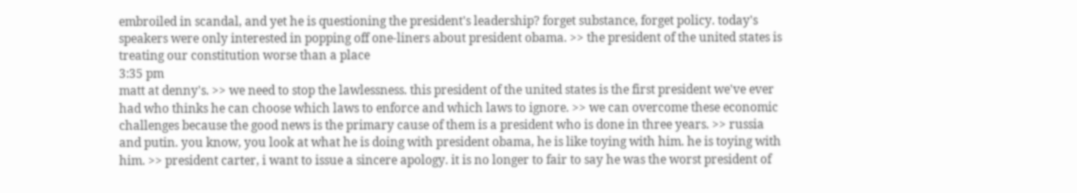embroiled in scandal, and yet he is questioning the president's leadership? forget substance, forget policy. today's speakers were only interested in popping off one-liners about president obama. >> the president of the united states is treating our constitution worse than a place
3:35 pm
matt at denny's. >> we need to stop the lawlessness. this president of the united states is the first president we've ever had who thinks he can choose which laws to enforce and which laws to ignore. >> we can overcome these economic challenges because the good news is the primary cause of them is a president who is done in three years. >> russia and putin. you know, you look at what he is doing with president obama, he is like toying with him. he is toying with him. >> president carter, i want to issue a sincere apology. it is no longer to fair to say he was the worst president of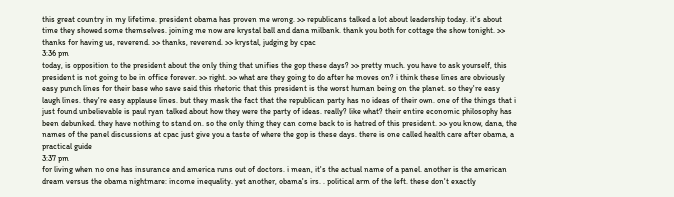this great country in my lifetime. president obama has proven me wrong. >> republicans talked a lot about leadership today. it's about time they showed some themselves. joining me now are krystal ball and dana milbank. thank you both for cottage the show tonight. >> thanks for having us, reverend. >> thanks, reverend. >> krystal, judging by cpac
3:36 pm
today, is opposition to the president about the only thing that unifies the gop these days? >> pretty much. you have to ask yourself, this president is not going to be in office forever. >> right. >> what are they going to do after he moves on? i think these lines are obviously easy punch lines for their base who save said this rhetoric that this president is the worst human being on the planet. so they're easy laugh lines. they're easy applause lines. but they mask the fact that the republican party has no ideas of their own. one of the things that i just found unbelievable is paul ryan talked about how they were the party of ideas. really? like what? their entire economic philosophy has been debunked. they have nothing to stand on. so the only thing they can come back to is hatred of this president. >> you know, dana, the names of the panel discussions at cpac just give you a taste of where the gop is these days. there is one called health care after obama, a practical guide
3:37 pm
for living when no one has insurance and america runs out of doctors. i mean, it's the actual name of a panel. another is the american dream versus the obama nightmare: income inequality. yet another, obama's irs. . political arm of the left. these don't exactly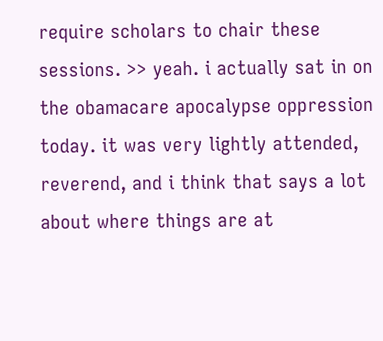require scholars to chair these sessions. >> yeah. i actually sat in on the obamacare apocalypse oppression today. it was very lightly attended, reverend, and i think that says a lot about where things are at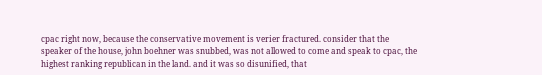cpac right now, because the conservative movement is verier fractured. consider that the speaker of the house, john boehner was snubbed, was not allowed to come and speak to cpac, the highest ranking republican in the land. and it was so disunified, that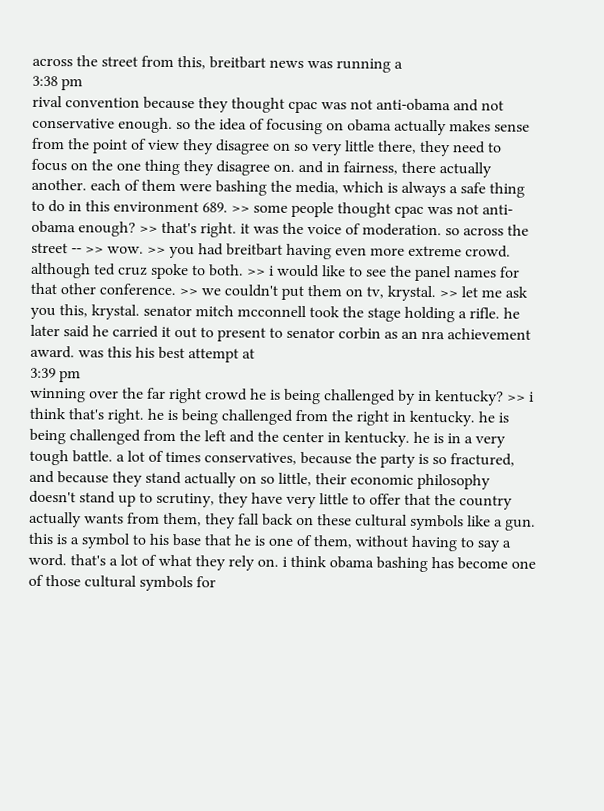across the street from this, breitbart news was running a
3:38 pm
rival convention because they thought cpac was not anti-obama and not conservative enough. so the idea of focusing on obama actually makes sense from the point of view they disagree on so very little there, they need to focus on the one thing they disagree on. and in fairness, there actually another. each of them were bashing the media, which is always a safe thing to do in this environment 689. >> some people thought cpac was not anti-obama enough? >> that's right. it was the voice of moderation. so across the street -- >> wow. >> you had breitbart having even more extreme crowd. although ted cruz spoke to both. >> i would like to see the panel names for that other conference. >> we couldn't put them on tv, krystal. >> let me ask you this, krystal. senator mitch mcconnell took the stage holding a rifle. he later said he carried it out to present to senator corbin as an nra achievement award. was this his best attempt at
3:39 pm
winning over the far right crowd he is being challenged by in kentucky? >> i think that's right. he is being challenged from the right in kentucky. he is being challenged from the left and the center in kentucky. he is in a very tough battle. a lot of times conservatives, because the party is so fractured, and because they stand actually on so little, their economic philosophy doesn't stand up to scrutiny, they have very little to offer that the country actually wants from them, they fall back on these cultural symbols like a gun. this is a symbol to his base that he is one of them, without having to say a word. that's a lot of what they rely on. i think obama bashing has become one of those cultural symbols for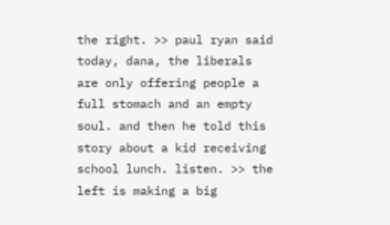the right. >> paul ryan said today, dana, the liberals are only offering people a full stomach and an empty soul. and then he told this story about a kid receiving school lunch. listen. >> the left is making a big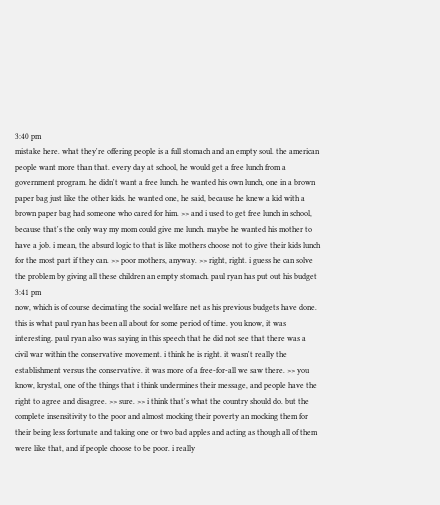3:40 pm
mistake here. what they're offering people is a full stomach and an empty soul. the american people want more than that. every day at school, he would get a free lunch from a government program. he didn't want a free lunch. he wanted his own lunch, one in a brown paper bag just like the other kids. he wanted one, he said, because he knew a kid with a brown paper bag had someone who cared for him. >> and i used to get free lunch in school, because that's the only way my mom could give me lunch. maybe he wanted his mother to have a job. i mean, the absurd logic to that is like mothers choose not to give their kids lunch for the most part if they can. >> poor mothers, anyway. >> right, right. i guess he can solve the problem by giving all these children an empty stomach. paul ryan has put out his budget
3:41 pm
now, which is of course decimating the social welfare net as his previous budgets have done. this is what paul ryan has been all about for some period of time. you know, it was interesting. paul ryan also was saying in this speech that he did not see that there was a civil war within the conservative movement. i think he is right. it wasn't really the establishment versus the conservative. it was more of a free-for-all we saw there. >> you know, krystal, one of the things that i think undermines their message, and people have the right to agree and disagree. >> sure. >> i think that's what the country should do. but the complete insensitivity to the poor and almost mocking their poverty an mocking them for their being less fortunate and taking one or two bad apples and acting as though all of them were like that, and if people choose to be poor. i really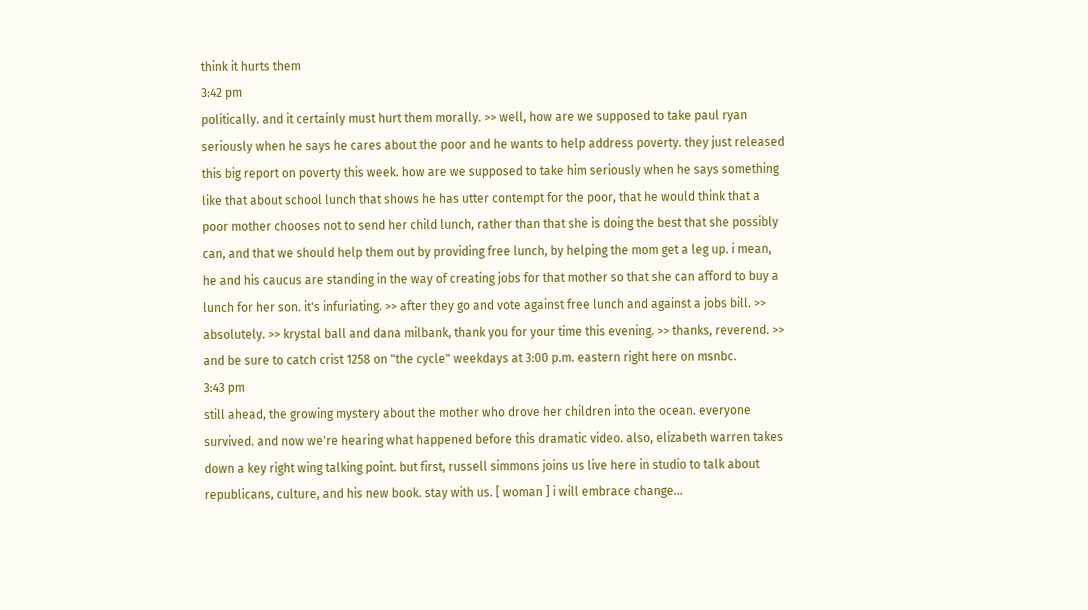think it hurts them
3:42 pm
politically. and it certainly must hurt them morally. >> well, how are we supposed to take paul ryan seriously when he says he cares about the poor and he wants to help address poverty. they just released this big report on poverty this week. how are we supposed to take him seriously when he says something like that about school lunch that shows he has utter contempt for the poor, that he would think that a poor mother chooses not to send her child lunch, rather than that she is doing the best that she possibly can, and that we should help them out by providing free lunch, by helping the mom get a leg up. i mean, he and his caucus are standing in the way of creating jobs for that mother so that she can afford to buy a lunch for her son. it's infuriating. >> after they go and vote against free lunch and against a jobs bill. >> absolutely. >> krystal ball and dana milbank, thank you for your time this evening. >> thanks, reverend. >> and be sure to catch crist 1258 on "the cycle" weekdays at 3:00 p.m. eastern right here on msnbc.
3:43 pm
still ahead, the growing mystery about the mother who drove her children into the ocean. everyone survived. and now we're hearing what happened before this dramatic video. also, elizabeth warren takes down a key right wing talking point. but first, russell simmons joins us live here in studio to talk about republicans, culture, and his new book. stay with us. [ woman ] i will embrace change...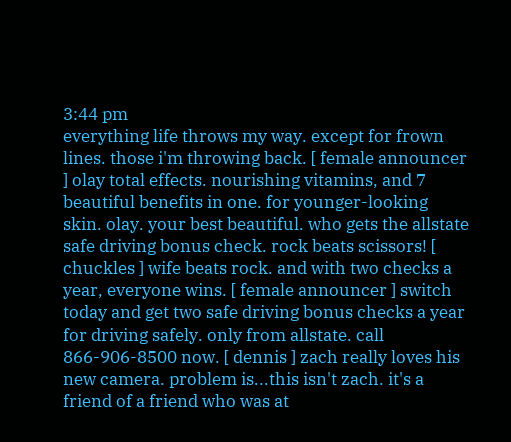3:44 pm
everything life throws my way. except for frown lines. those i'm throwing back. [ female announcer ] olay total effects. nourishing vitamins, and 7 beautiful benefits in one. for younger-looking skin. olay. your best beautiful. who gets the allstate safe driving bonus check. rock beats scissors! [ chuckles ] wife beats rock. and with two checks a year, everyone wins. [ female announcer ] switch today and get two safe driving bonus checks a year for driving safely. only from allstate. call 866-906-8500 now. [ dennis ] zach really loves his new camera. problem is...this isn't zach. it's a friend of a friend who was at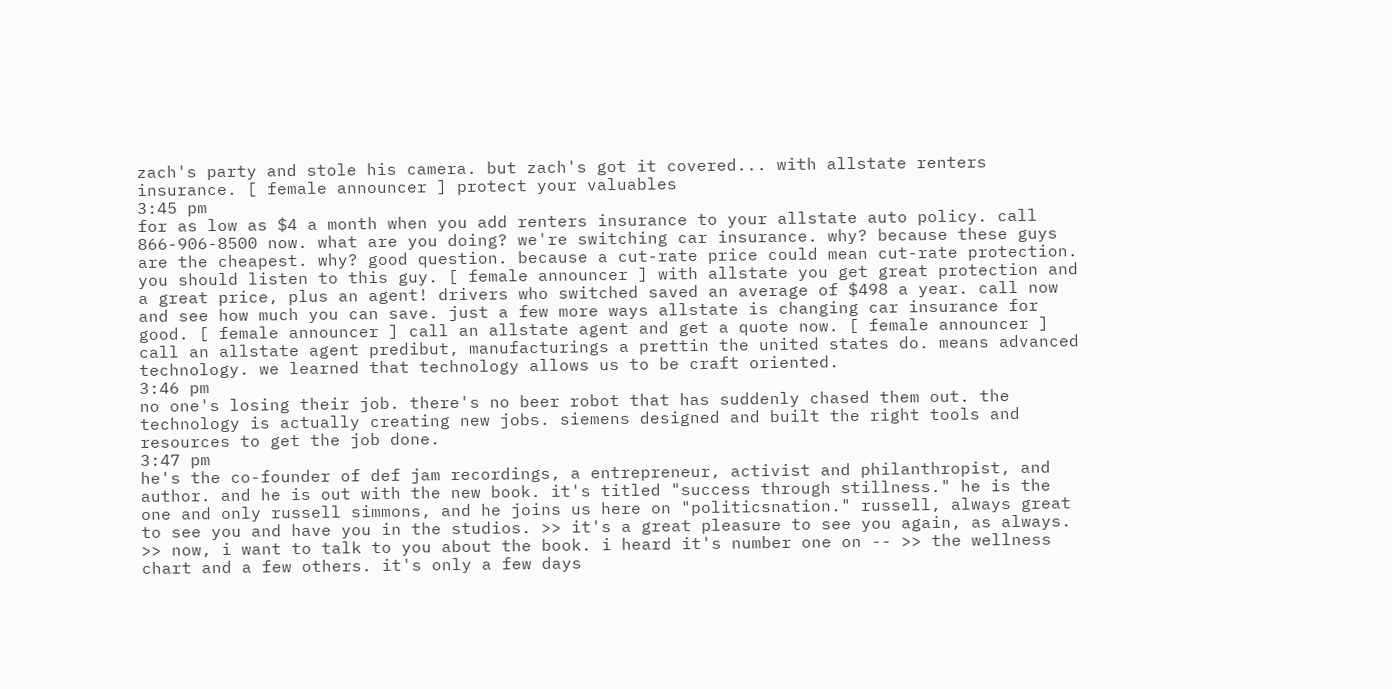zach's party and stole his camera. but zach's got it covered... with allstate renters insurance. [ female announcer ] protect your valuables
3:45 pm
for as low as $4 a month when you add renters insurance to your allstate auto policy. call 866-906-8500 now. what are you doing? we're switching car insurance. why? because these guys are the cheapest. why? good question. because a cut-rate price could mean cut-rate protection. you should listen to this guy. [ female announcer ] with allstate you get great protection and a great price, plus an agent! drivers who switched saved an average of $498 a year. call now and see how much you can save. just a few more ways allstate is changing car insurance for good. [ female announcer ] call an allstate agent and get a quote now. [ female announcer ] call an allstate agent predibut, manufacturings a prettin the united states do. means advanced technology. we learned that technology allows us to be craft oriented.
3:46 pm
no one's losing their job. there's no beer robot that has suddenly chased them out. the technology is actually creating new jobs. siemens designed and built the right tools and resources to get the job done.
3:47 pm
he's the co-founder of def jam recordings, a entrepreneur, activist and philanthropist, and author. and he is out with the new book. it's titled "success through stillness." he is the one and only russell simmons, and he joins us here on "politicsnation." russell, always great to see you and have you in the studios. >> it's a great pleasure to see you again, as always. >> now, i want to talk to you about the book. i heard it's number one on -- >> the wellness chart and a few others. it's only a few days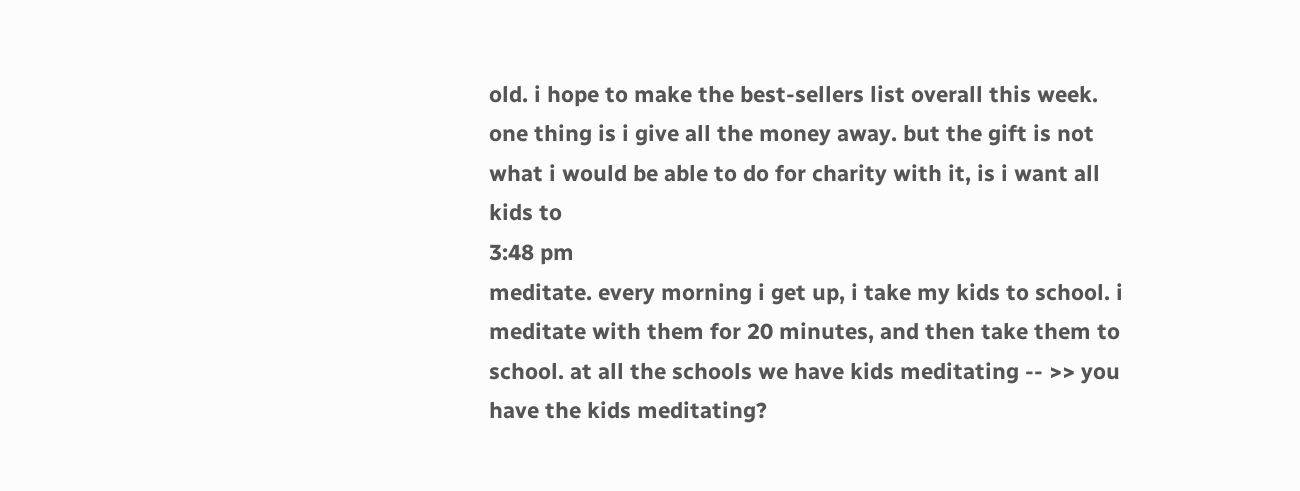old. i hope to make the best-sellers list overall this week. one thing is i give all the money away. but the gift is not what i would be able to do for charity with it, is i want all kids to
3:48 pm
meditate. every morning i get up, i take my kids to school. i meditate with them for 20 minutes, and then take them to school. at all the schools we have kids meditating -- >> you have the kids meditating?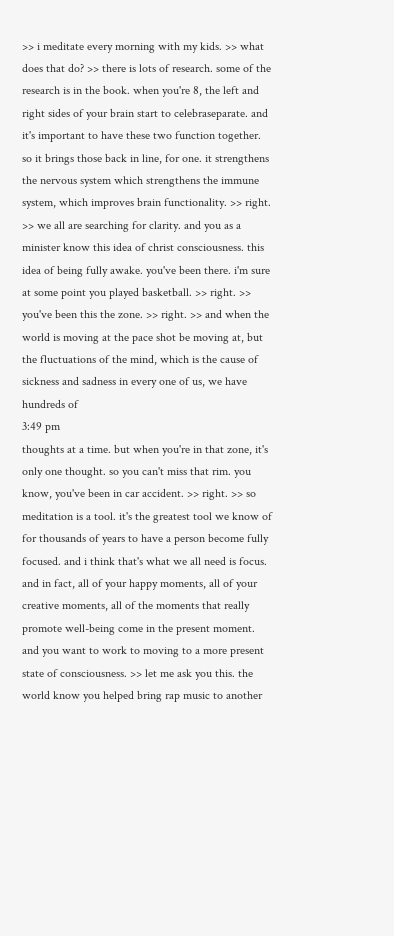>> i meditate every morning with my kids. >> what does that do? >> there is lots of research. some of the research is in the book. when you're 8, the left and right sides of your brain start to celebraseparate. and it's important to have these two function together. so it brings those back in line, for one. it strengthens the nervous system which strengthens the immune system, which improves brain functionality. >> right. >> we all are searching for clarity. and you as a minister know this idea of christ consciousness. this idea of being fully awake. you've been there. i'm sure at some point you played basketball. >> right. >> you've been this the zone. >> right. >> and when the world is moving at the pace shot be moving at, but the fluctuations of the mind, which is the cause of sickness and sadness in every one of us, we have hundreds of
3:49 pm
thoughts at a time. but when you're in that zone, it's only one thought. so you can't miss that rim. you know, you've been in car accident. >> right. >> so meditation is a tool. it's the greatest tool we know of for thousands of years to have a person become fully focused. and i think that's what we all need is focus. and in fact, all of your happy moments, all of your creative moments, all of the moments that really promote well-being come in the present moment. and you want to work to moving to a more present state of consciousness. >> let me ask you this. the world know you helped bring rap music to another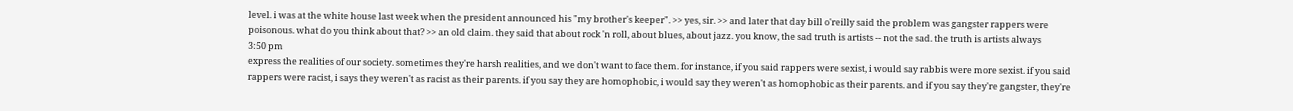level. i was at the white house last week when the president announced his "my brother's keeper". >> yes, sir. >> and later that day bill o'reilly said the problem was gangster rappers were poisonous. what do you think about that? >> an old claim. they said that about rock 'n roll, about blues, about jazz. you know, the sad truth is artists -- not the sad. the truth is artists always
3:50 pm
express the realities of our society. sometimes they're harsh realities, and we don't want to face them. for instance, if you said rappers were sexist, i would say rabbis were more sexist. if you said rappers were racist, i says they weren't as racist as their parents. if you say they are homophobic, i would say they weren't as homophobic as their parents. and if you say they're gangster, they're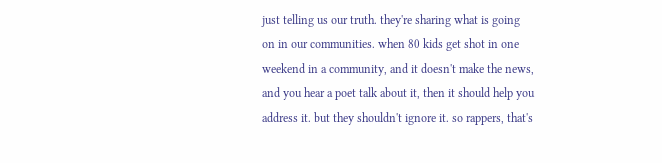just telling us our truth. they're sharing what is going on in our communities. when 80 kids get shot in one weekend in a community, and it doesn't make the news, and you hear a poet talk about it, then it should help you address it. but they shouldn't ignore it. so rappers, that's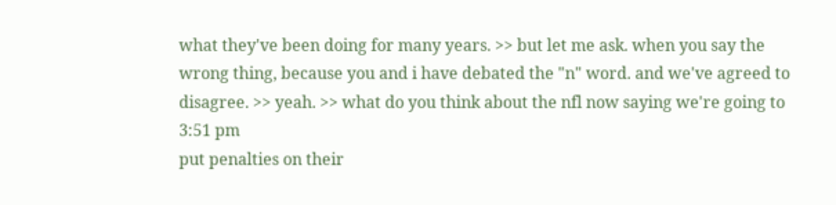what they've been doing for many years. >> but let me ask. when you say the wrong thing, because you and i have debated the "n" word. and we've agreed to disagree. >> yeah. >> what do you think about the nfl now saying we're going to
3:51 pm
put penalties on their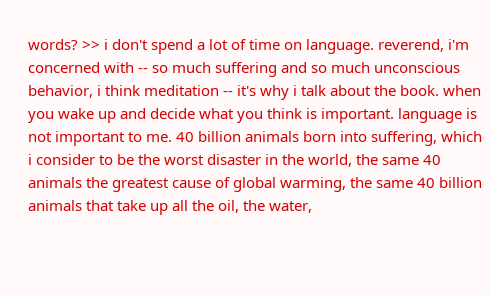words? >> i don't spend a lot of time on language. reverend, i'm concerned with -- so much suffering and so much unconscious behavior, i think meditation -- it's why i talk about the book. when you wake up and decide what you think is important. language is not important to me. 40 billion animals born into suffering, which i consider to be the worst disaster in the world, the same 40 animals the greatest cause of global warming, the same 40 billion animals that take up all the oil, the water,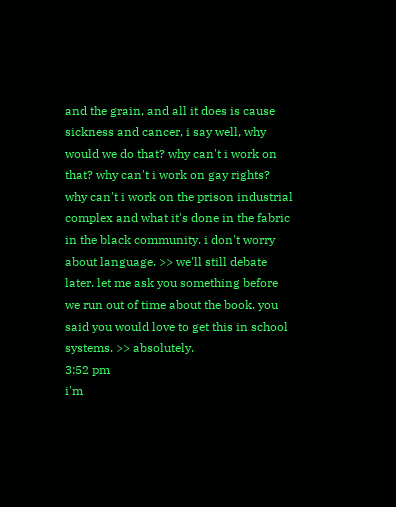and the grain, and all it does is cause sickness and cancer, i say well, why would we do that? why can't i work on that? why can't i work on gay rights? why can't i work on the prison industrial complex and what it's done in the fabric in the black community. i don't worry about language. >> we'll still debate later. let me ask you something before we run out of time about the book. you said you would love to get this in school systems. >> absolutely.
3:52 pm
i'm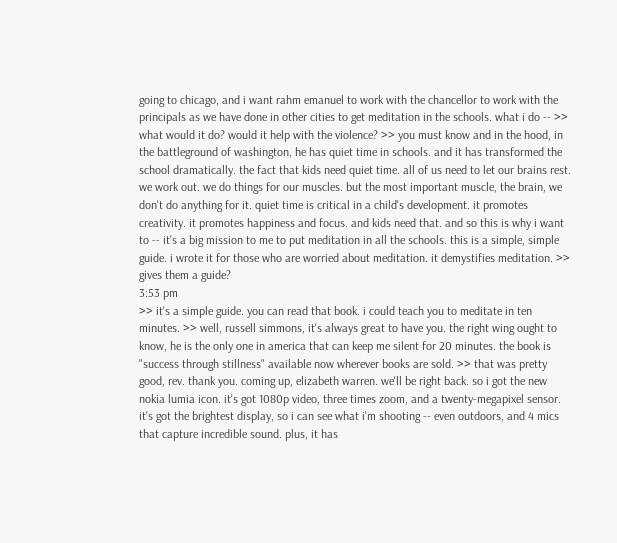going to chicago, and i want rahm emanuel to work with the chancellor to work with the principals as we have done in other cities to get meditation in the schools. what i do -- >> what would it do? would it help with the violence? >> you must know and in the hood, in the battleground of washington, he has quiet time in schools. and it has transformed the school dramatically. the fact that kids need quiet time. all of us need to let our brains rest. we work out. we do things for our muscles. but the most important muscle, the brain, we don't do anything for it. quiet time is critical in a child's development. it promotes creativity. it promotes happiness and focus. and kids need that. and so this is why i want to -- it's a big mission to me to put meditation in all the schools. this is a simple, simple guide. i wrote it for those who are worried about meditation. it demystifies meditation. >> gives them a guide?
3:53 pm
>> it's a simple guide. you can read that book. i could teach you to meditate in ten minutes. >> well, russell simmons, it's always great to have you. the right wing ought to know, he is the only one in america that can keep me silent for 20 minutes. the book is "success through stillness" available now wherever books are sold. >> that was pretty good, rev. thank you. coming up, elizabeth warren. we'll be right back. so i got the new nokia lumia icon. it's got 1080p video, three times zoom, and a twenty-megapixel sensor. it's got the brightest display, so i can see what i'm shooting -- even outdoors, and 4 mics that capture incredible sound. plus, it has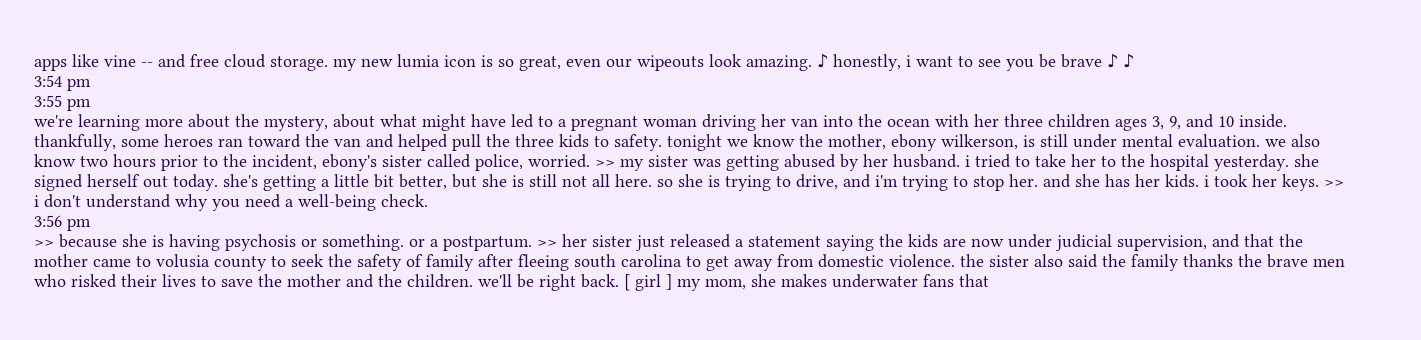apps like vine -- and free cloud storage. my new lumia icon is so great, even our wipeouts look amazing. ♪ honestly, i want to see you be brave ♪ ♪
3:54 pm
3:55 pm
we're learning more about the mystery, about what might have led to a pregnant woman driving her van into the ocean with her three children ages 3, 9, and 10 inside. thankfully, some heroes ran toward the van and helped pull the three kids to safety. tonight we know the mother, ebony wilkerson, is still under mental evaluation. we also know two hours prior to the incident, ebony's sister called police, worried. >> my sister was getting abused by her husband. i tried to take her to the hospital yesterday. she signed herself out today. she's getting a little bit better, but she is still not all here. so she is trying to drive, and i'm trying to stop her. and she has her kids. i took her keys. >> i don't understand why you need a well-being check.
3:56 pm
>> because she is having psychosis or something. or a postpartum. >> her sister just released a statement saying the kids are now under judicial supervision, and that the mother came to volusia county to seek the safety of family after fleeing south carolina to get away from domestic violence. the sister also said the family thanks the brave men who risked their lives to save the mother and the children. we'll be right back. [ girl ] my mom, she makes underwater fans that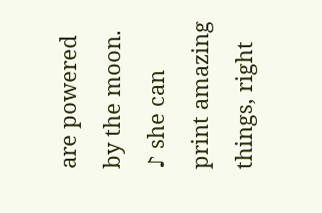are powered by the moon. ♪ she can print amazing things, right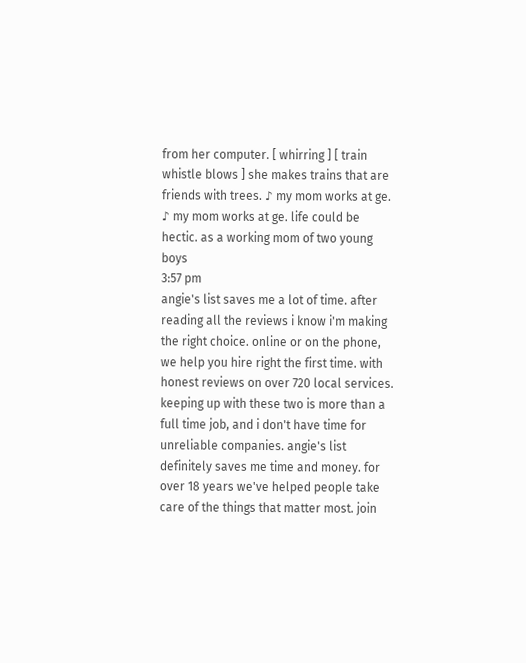from her computer. [ whirring ] [ train whistle blows ] she makes trains that are friends with trees. ♪ my mom works at ge. ♪ my mom works at ge. life could be hectic. as a working mom of two young boys
3:57 pm
angie's list saves me a lot of time. after reading all the reviews i know i'm making the right choice. online or on the phone, we help you hire right the first time. with honest reviews on over 720 local services. keeping up with these two is more than a full time job, and i don't have time for unreliable companies. angie's list definitely saves me time and money. for over 18 years we've helped people take care of the things that matter most. join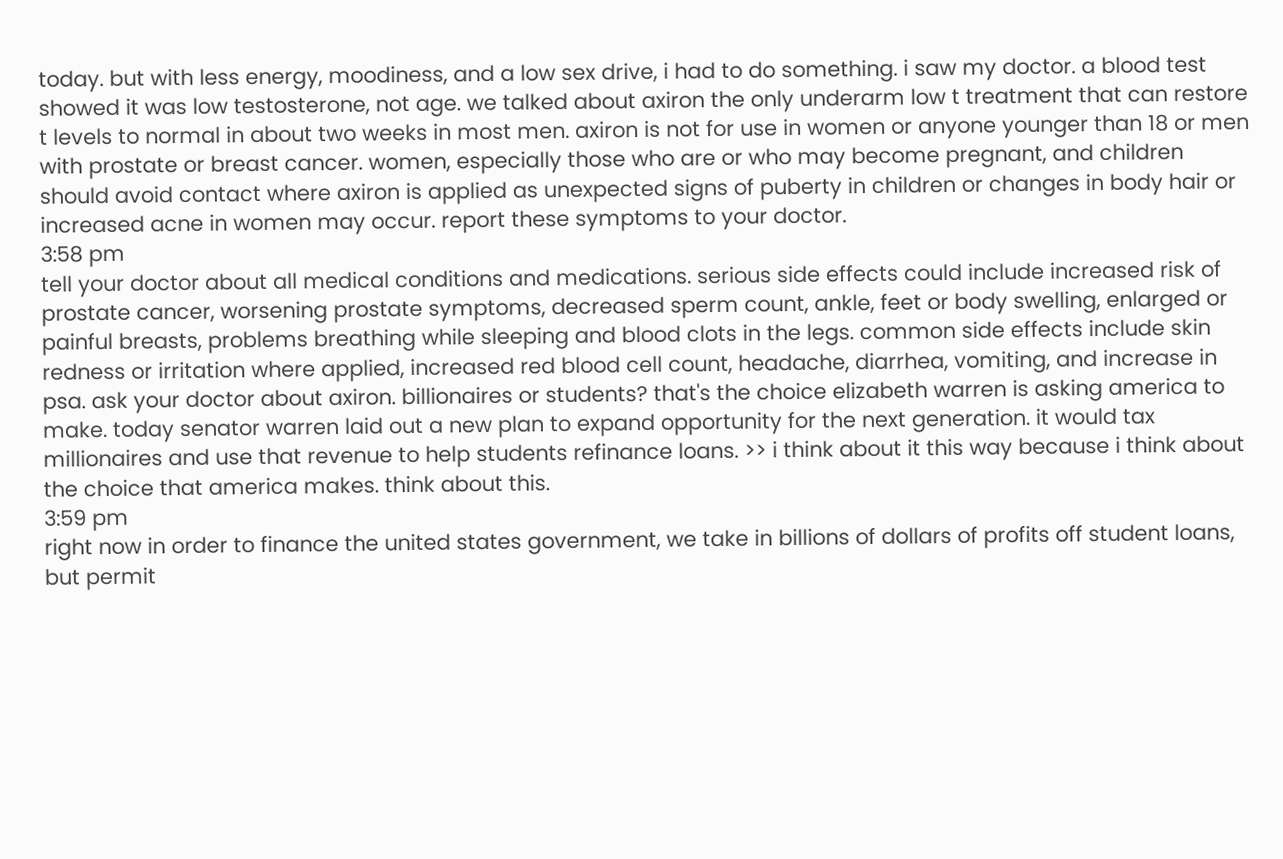today. but with less energy, moodiness, and a low sex drive, i had to do something. i saw my doctor. a blood test showed it was low testosterone, not age. we talked about axiron the only underarm low t treatment that can restore t levels to normal in about two weeks in most men. axiron is not for use in women or anyone younger than 18 or men with prostate or breast cancer. women, especially those who are or who may become pregnant, and children should avoid contact where axiron is applied as unexpected signs of puberty in children or changes in body hair or increased acne in women may occur. report these symptoms to your doctor.
3:58 pm
tell your doctor about all medical conditions and medications. serious side effects could include increased risk of prostate cancer, worsening prostate symptoms, decreased sperm count, ankle, feet or body swelling, enlarged or painful breasts, problems breathing while sleeping and blood clots in the legs. common side effects include skin redness or irritation where applied, increased red blood cell count, headache, diarrhea, vomiting, and increase in psa. ask your doctor about axiron. billionaires or students? that's the choice elizabeth warren is asking america to make. today senator warren laid out a new plan to expand opportunity for the next generation. it would tax millionaires and use that revenue to help students refinance loans. >> i think about it this way because i think about the choice that america makes. think about this.
3:59 pm
right now in order to finance the united states government, we take in billions of dollars of profits off student loans, but permit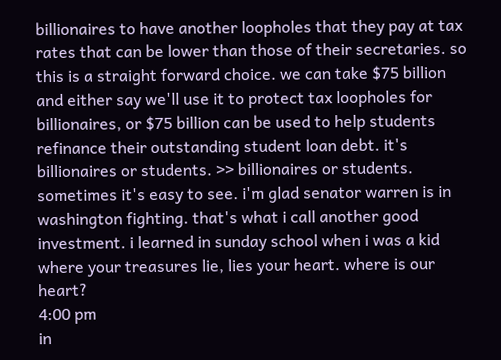billionaires to have another loopholes that they pay at tax rates that can be lower than those of their secretaries. so this is a straight forward choice. we can take $75 billion and either say we'll use it to protect tax loopholes for billionaires, or $75 billion can be used to help students refinance their outstanding student loan debt. it's billionaires or students. >> billionaires or students. sometimes it's easy to see. i'm glad senator warren is in washington fighting. that's what i call another good investment. i learned in sunday school when i was a kid where your treasures lie, lies your heart. where is our heart?
4:00 pm
in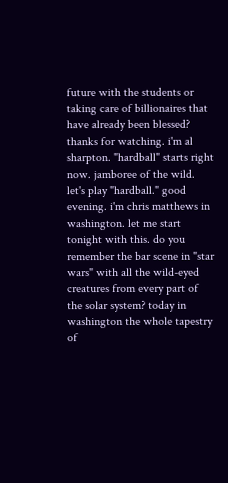future with the students or taking care of billionaires that have already been blessed? thanks for watching. i'm al sharpton. "hardball" starts right now. jamboree of the wild. let's play "hardball." good evening. i'm chris matthews in washington. let me start tonight with this. do you remember the bar scene in "star wars" with all the wild-eyed creatures from every part of the solar system? today in washington the whole tapestry of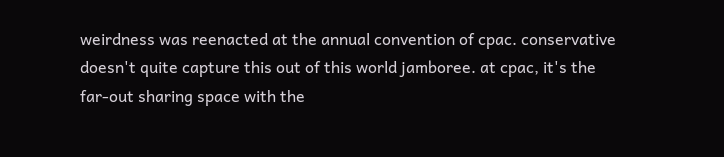weirdness was reenacted at the annual convention of cpac. conservative doesn't quite capture this out of this world jamboree. at cpac, it's the far-out sharing space with the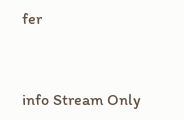fer


info Stream Only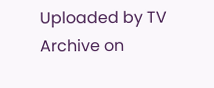Uploaded by TV Archive on